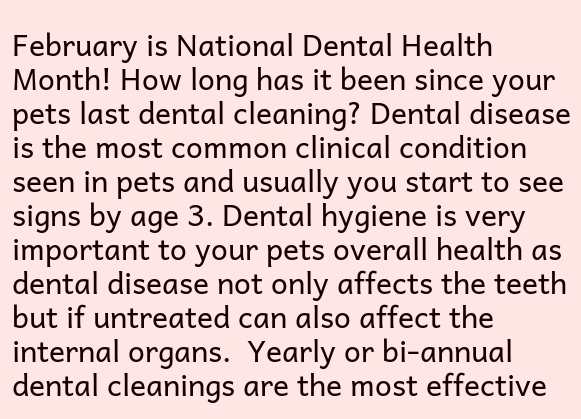February is National Dental Health Month! How long has it been since your pets last dental cleaning? Dental disease is the most common clinical condition seen in pets and usually you start to see signs by age 3. Dental hygiene is very important to your pets overall health as dental disease not only affects the teeth but if untreated can also affect the internal organs.  Yearly or bi-annual dental cleanings are the most effective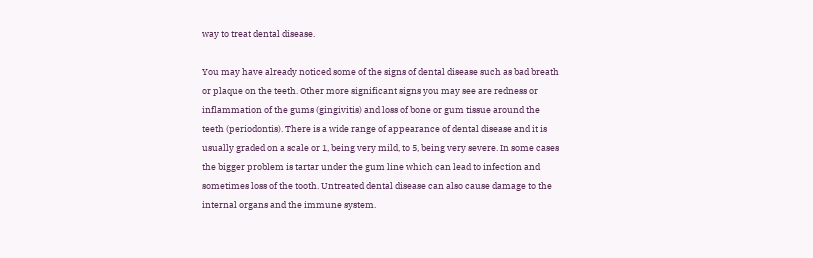way to treat dental disease.

You may have already noticed some of the signs of dental disease such as bad breath or plaque on the teeth. Other more significant signs you may see are redness or inflammation of the gums (gingivitis) and loss of bone or gum tissue around the teeth (periodontis). There is a wide range of appearance of dental disease and it is usually graded on a scale or 1, being very mild, to 5, being very severe. In some cases the bigger problem is tartar under the gum line which can lead to infection and sometimes loss of the tooth. Untreated dental disease can also cause damage to the internal organs and the immune system.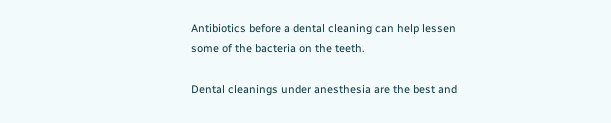Antibiotics before a dental cleaning can help lessen some of the bacteria on the teeth.

Dental cleanings under anesthesia are the best and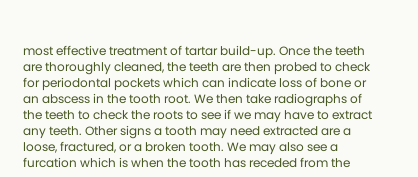most effective treatment of tartar build-up. Once the teeth are thoroughly cleaned, the teeth are then probed to check for periodontal pockets which can indicate loss of bone or an abscess in the tooth root. We then take radiographs of the teeth to check the roots to see if we may have to extract any teeth. Other signs a tooth may need extracted are a loose, fractured, or a broken tooth. We may also see a furcation which is when the tooth has receded from the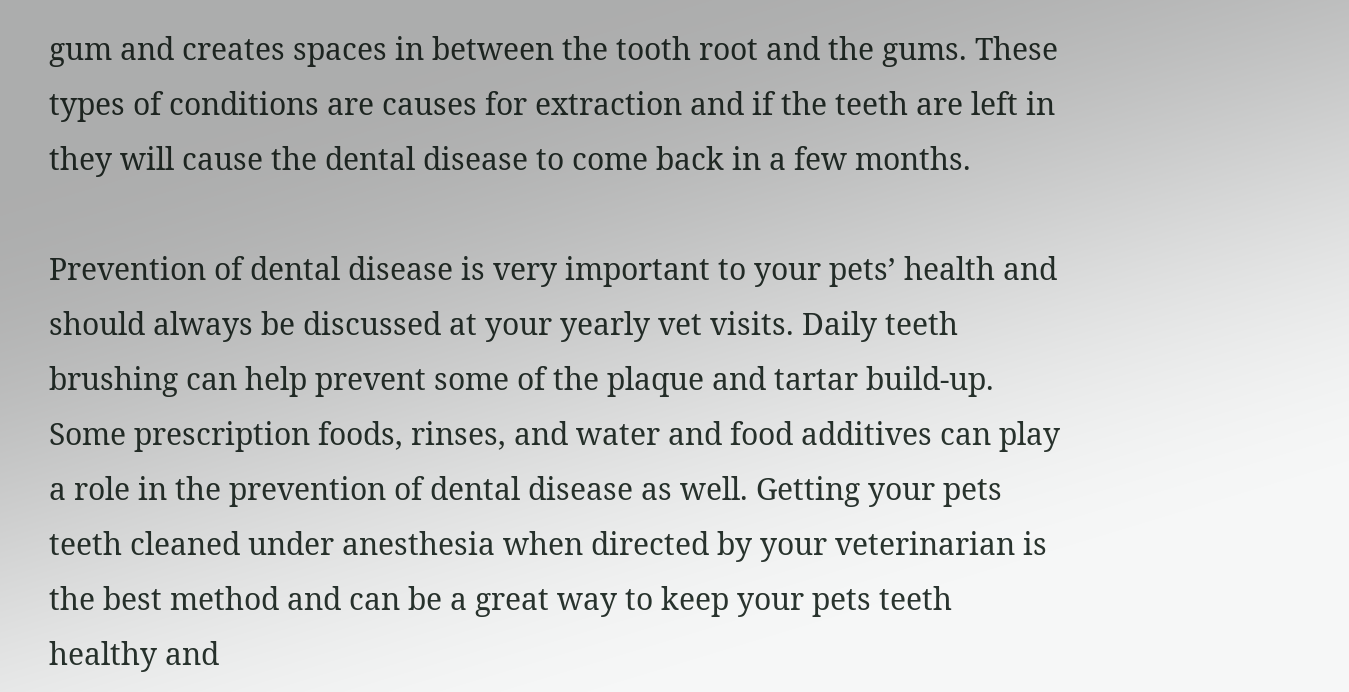gum and creates spaces in between the tooth root and the gums. These types of conditions are causes for extraction and if the teeth are left in they will cause the dental disease to come back in a few months.

Prevention of dental disease is very important to your pets’ health and should always be discussed at your yearly vet visits. Daily teeth brushing can help prevent some of the plaque and tartar build-up. Some prescription foods, rinses, and water and food additives can play a role in the prevention of dental disease as well. Getting your pets teeth cleaned under anesthesia when directed by your veterinarian is the best method and can be a great way to keep your pets teeth healthy and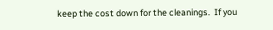keep the cost down for the cleanings.  If you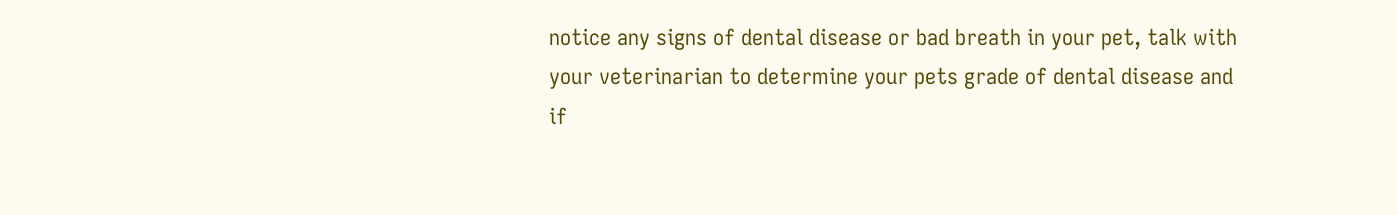notice any signs of dental disease or bad breath in your pet, talk with your veterinarian to determine your pets grade of dental disease and if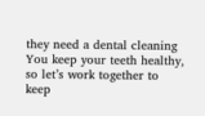they need a dental cleaning  You keep your teeth healthy, so let’s work together to keep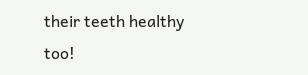their teeth healthy too!